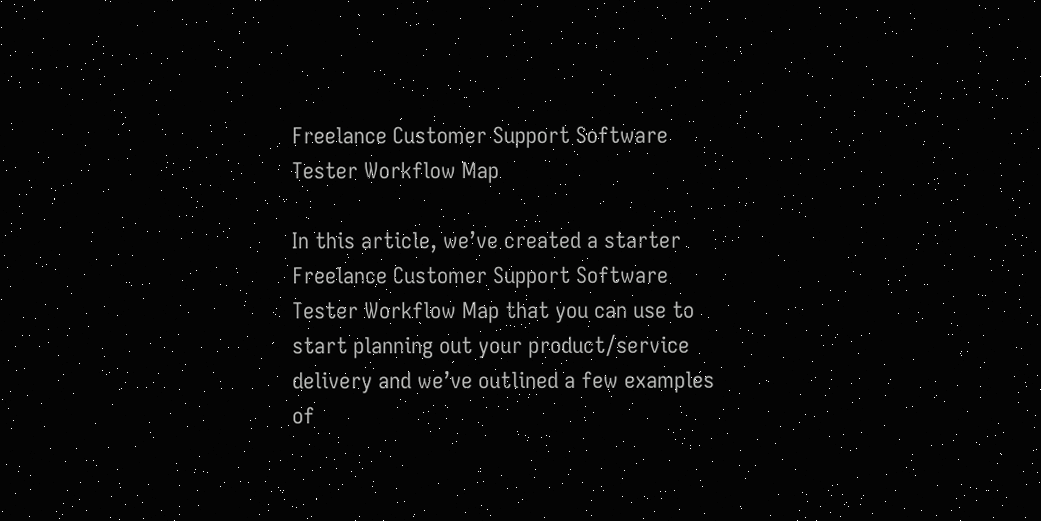Freelance Customer Support Software Tester Workflow Map

In this article, we’ve created a starter Freelance Customer Support Software Tester Workflow Map that you can use to start planning out your product/service delivery and we’ve outlined a few examples of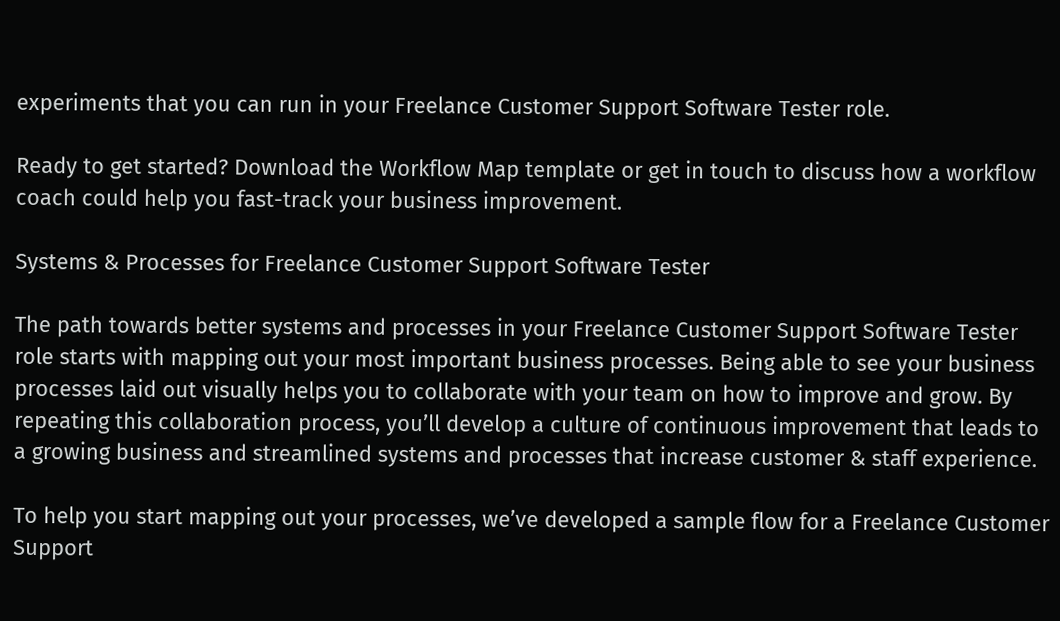experiments that you can run in your Freelance Customer Support Software Tester role.

Ready to get started? Download the Workflow Map template or get in touch to discuss how a workflow coach could help you fast-track your business improvement.

Systems & Processes for Freelance Customer Support Software Tester

The path towards better systems and processes in your Freelance Customer Support Software Tester role starts with mapping out your most important business processes. Being able to see your business processes laid out visually helps you to collaborate with your team on how to improve and grow. By repeating this collaboration process, you’ll develop a culture of continuous improvement that leads to a growing business and streamlined systems and processes that increase customer & staff experience.

To help you start mapping out your processes, we’ve developed a sample flow for a Freelance Customer Support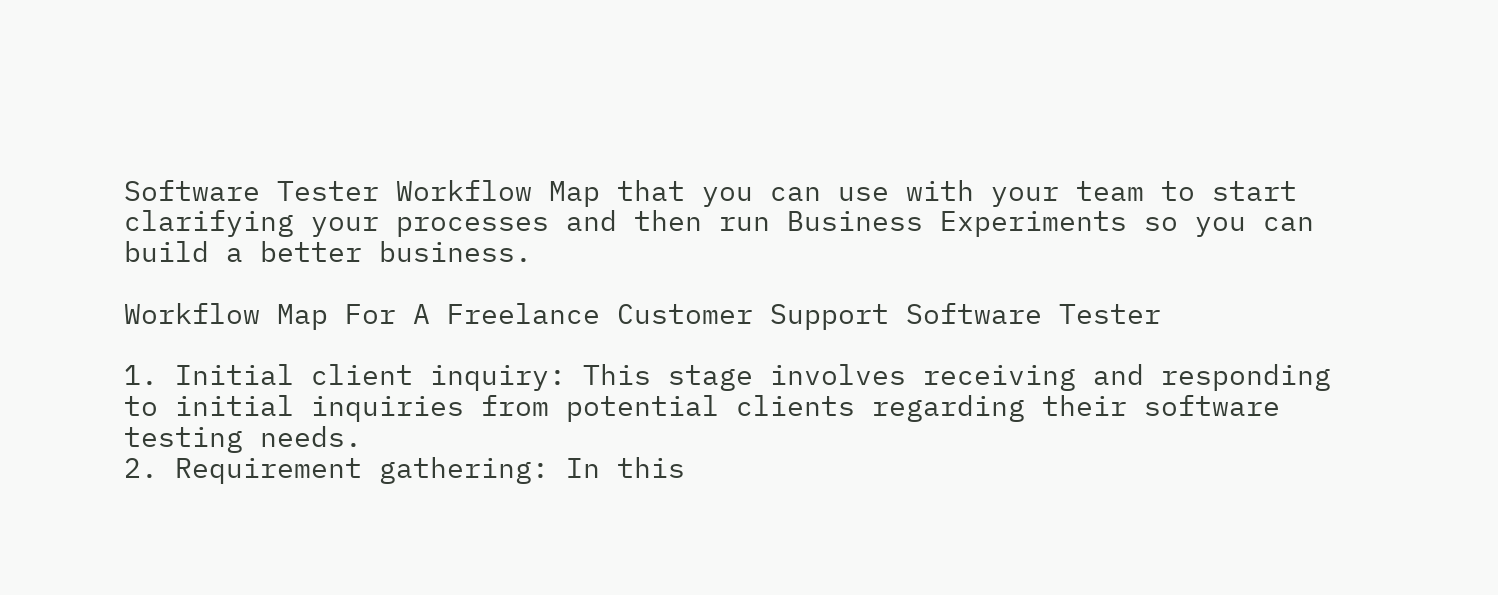Software Tester Workflow Map that you can use with your team to start clarifying your processes and then run Business Experiments so you can build a better business.

Workflow Map For A Freelance Customer Support Software Tester

1. Initial client inquiry: This stage involves receiving and responding to initial inquiries from potential clients regarding their software testing needs.
2. Requirement gathering: In this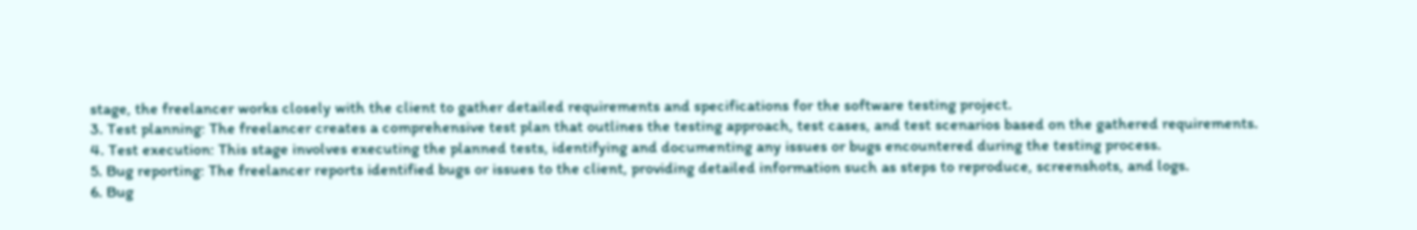stage, the freelancer works closely with the client to gather detailed requirements and specifications for the software testing project.
3. Test planning: The freelancer creates a comprehensive test plan that outlines the testing approach, test cases, and test scenarios based on the gathered requirements.
4. Test execution: This stage involves executing the planned tests, identifying and documenting any issues or bugs encountered during the testing process.
5. Bug reporting: The freelancer reports identified bugs or issues to the client, providing detailed information such as steps to reproduce, screenshots, and logs.
6. Bug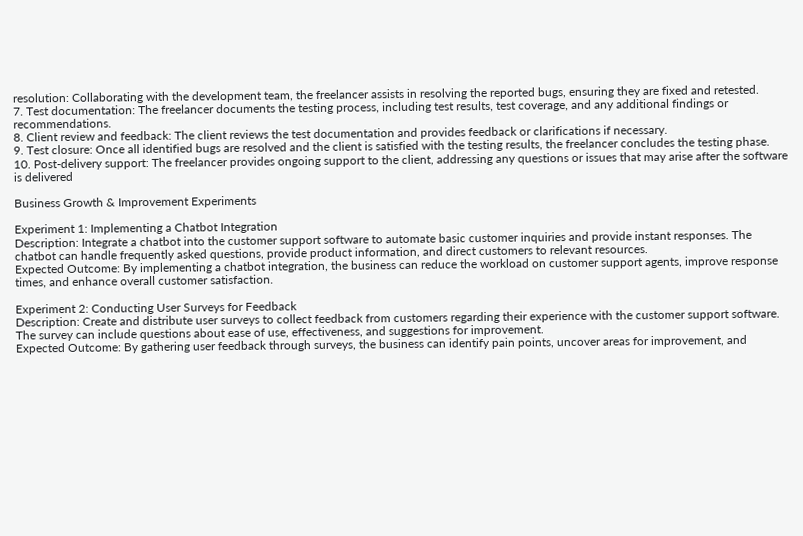resolution: Collaborating with the development team, the freelancer assists in resolving the reported bugs, ensuring they are fixed and retested.
7. Test documentation: The freelancer documents the testing process, including test results, test coverage, and any additional findings or recommendations.
8. Client review and feedback: The client reviews the test documentation and provides feedback or clarifications if necessary.
9. Test closure: Once all identified bugs are resolved and the client is satisfied with the testing results, the freelancer concludes the testing phase.
10. Post-delivery support: The freelancer provides ongoing support to the client, addressing any questions or issues that may arise after the software is delivered

Business Growth & Improvement Experiments

Experiment 1: Implementing a Chatbot Integration
Description: Integrate a chatbot into the customer support software to automate basic customer inquiries and provide instant responses. The chatbot can handle frequently asked questions, provide product information, and direct customers to relevant resources.
Expected Outcome: By implementing a chatbot integration, the business can reduce the workload on customer support agents, improve response times, and enhance overall customer satisfaction.

Experiment 2: Conducting User Surveys for Feedback
Description: Create and distribute user surveys to collect feedback from customers regarding their experience with the customer support software. The survey can include questions about ease of use, effectiveness, and suggestions for improvement.
Expected Outcome: By gathering user feedback through surveys, the business can identify pain points, uncover areas for improvement, and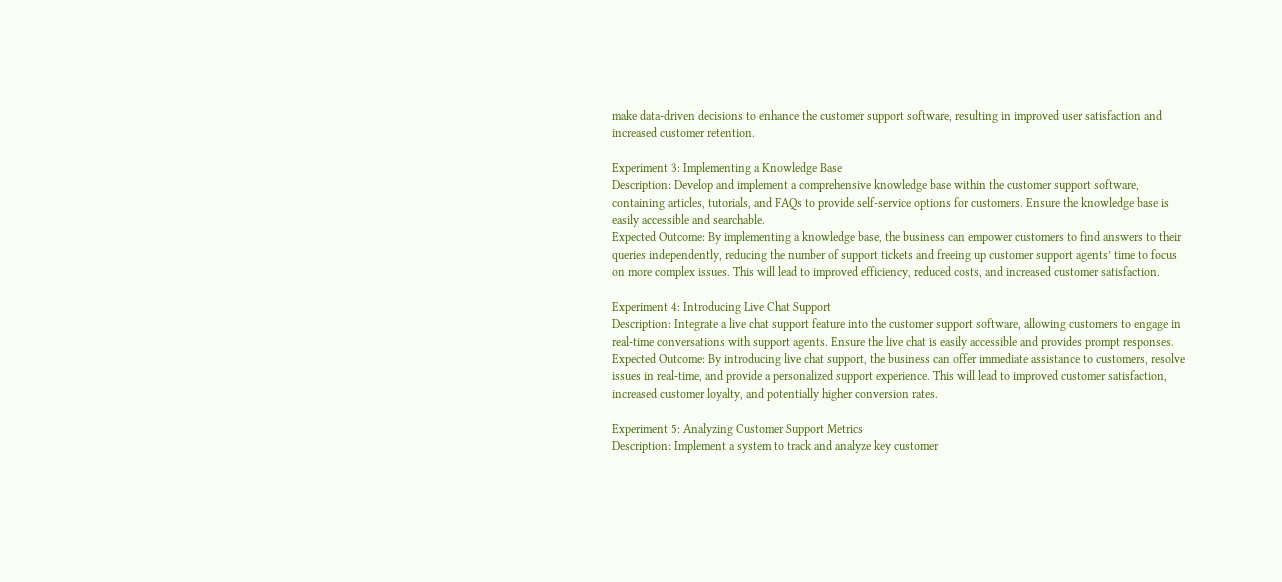make data-driven decisions to enhance the customer support software, resulting in improved user satisfaction and increased customer retention.

Experiment 3: Implementing a Knowledge Base
Description: Develop and implement a comprehensive knowledge base within the customer support software, containing articles, tutorials, and FAQs to provide self-service options for customers. Ensure the knowledge base is easily accessible and searchable.
Expected Outcome: By implementing a knowledge base, the business can empower customers to find answers to their queries independently, reducing the number of support tickets and freeing up customer support agents’ time to focus on more complex issues. This will lead to improved efficiency, reduced costs, and increased customer satisfaction.

Experiment 4: Introducing Live Chat Support
Description: Integrate a live chat support feature into the customer support software, allowing customers to engage in real-time conversations with support agents. Ensure the live chat is easily accessible and provides prompt responses.
Expected Outcome: By introducing live chat support, the business can offer immediate assistance to customers, resolve issues in real-time, and provide a personalized support experience. This will lead to improved customer satisfaction, increased customer loyalty, and potentially higher conversion rates.

Experiment 5: Analyzing Customer Support Metrics
Description: Implement a system to track and analyze key customer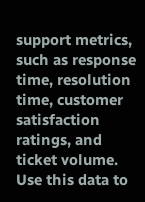support metrics, such as response time, resolution time, customer satisfaction ratings, and ticket volume. Use this data to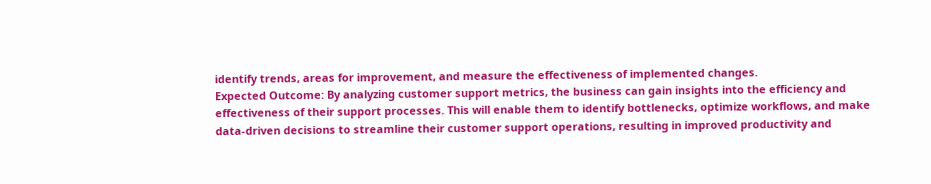identify trends, areas for improvement, and measure the effectiveness of implemented changes.
Expected Outcome: By analyzing customer support metrics, the business can gain insights into the efficiency and effectiveness of their support processes. This will enable them to identify bottlenecks, optimize workflows, and make data-driven decisions to streamline their customer support operations, resulting in improved productivity and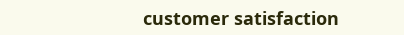customer satisfaction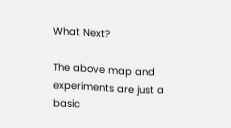What Next?

The above map and experiments are just a basic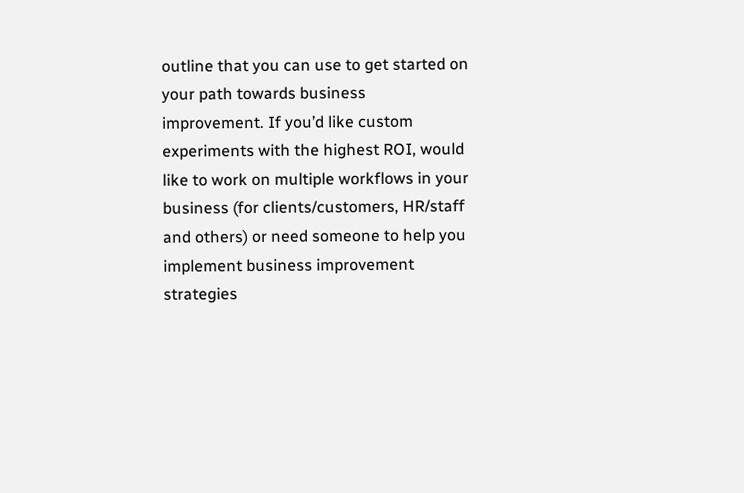outline that you can use to get started on your path towards business improvement. If you’d like custom experiments with the highest ROI, would like to work on multiple workflows in your business (for clients/customers, HR/staff and others) or need someone to help you implement business improvement strategies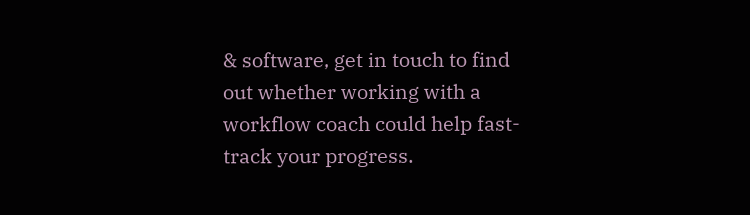& software, get in touch to find out whether working with a workflow coach could help fast-track your progress.